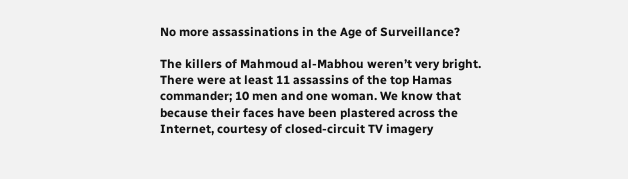No more assassinations in the Age of Surveillance?

The killers of Mahmoud al-Mabhou weren’t very bright. There were at least 11 assassins of the top Hamas commander; 10 men and one woman. We know that because their faces have been plastered across the Internet, courtesy of closed-circuit TV imagery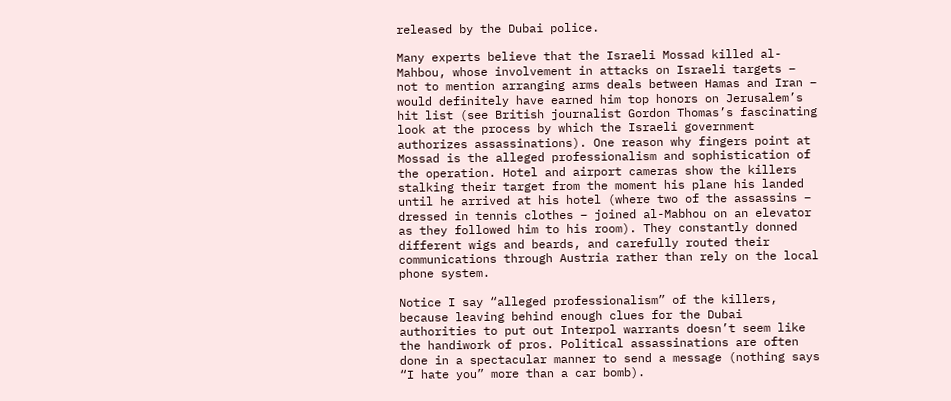released by the Dubai police.

Many experts believe that the Israeli Mossad killed al-Mahbou, whose involvement in attacks on Israeli targets – not to mention arranging arms deals between Hamas and Iran – would definitely have earned him top honors on Jerusalem’s hit list (see British journalist Gordon Thomas’s fascinating look at the process by which the Israeli government authorizes assassinations). One reason why fingers point at Mossad is the alleged professionalism and sophistication of the operation. Hotel and airport cameras show the killers stalking their target from the moment his plane his landed until he arrived at his hotel (where two of the assassins – dressed in tennis clothes – joined al-Mabhou on an elevator as they followed him to his room). They constantly donned different wigs and beards, and carefully routed their communications through Austria rather than rely on the local phone system.

Notice I say “alleged professionalism” of the killers, because leaving behind enough clues for the Dubai authorities to put out Interpol warrants doesn’t seem like the handiwork of pros. Political assassinations are often done in a spectacular manner to send a message (nothing says “I hate you” more than a car bomb).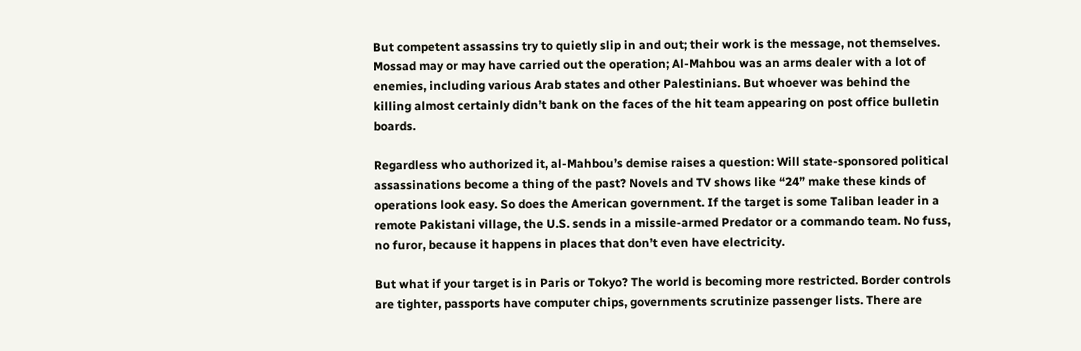But competent assassins try to quietly slip in and out; their work is the message, not themselves. Mossad may or may have carried out the operation; Al-Mahbou was an arms dealer with a lot of enemies, including various Arab states and other Palestinians. But whoever was behind the killing almost certainly didn’t bank on the faces of the hit team appearing on post office bulletin boards.

Regardless who authorized it, al-Mahbou’s demise raises a question: Will state-sponsored political assassinations become a thing of the past? Novels and TV shows like “24” make these kinds of operations look easy. So does the American government. If the target is some Taliban leader in a remote Pakistani village, the U.S. sends in a missile-armed Predator or a commando team. No fuss, no furor, because it happens in places that don’t even have electricity.

But what if your target is in Paris or Tokyo? The world is becoming more restricted. Border controls are tighter, passports have computer chips, governments scrutinize passenger lists. There are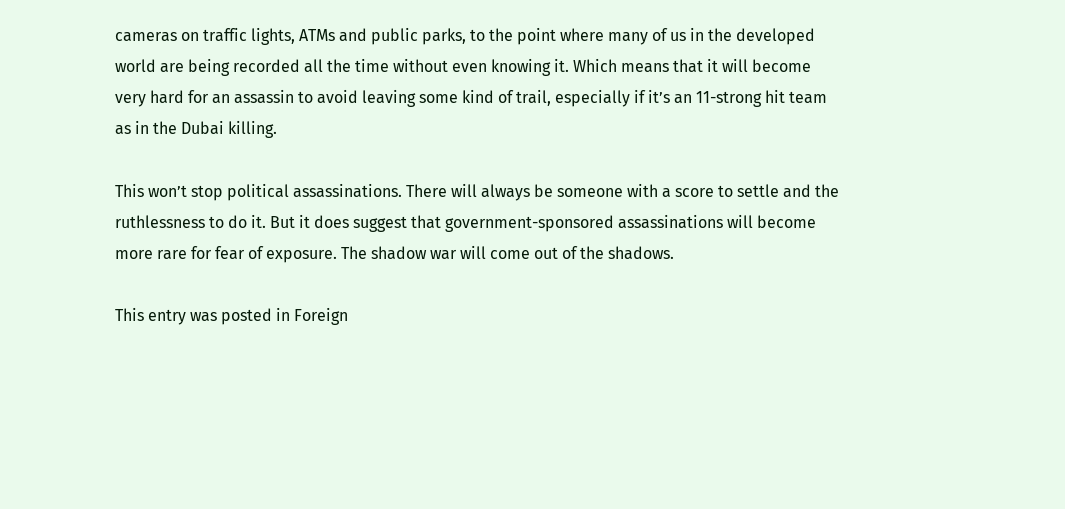cameras on traffic lights, ATMs and public parks, to the point where many of us in the developed world are being recorded all the time without even knowing it. Which means that it will become very hard for an assassin to avoid leaving some kind of trail, especially if it’s an 11-strong hit team as in the Dubai killing.

This won’t stop political assassinations. There will always be someone with a score to settle and the ruthlessness to do it. But it does suggest that government-sponsored assassinations will become more rare for fear of exposure. The shadow war will come out of the shadows.

This entry was posted in Foreign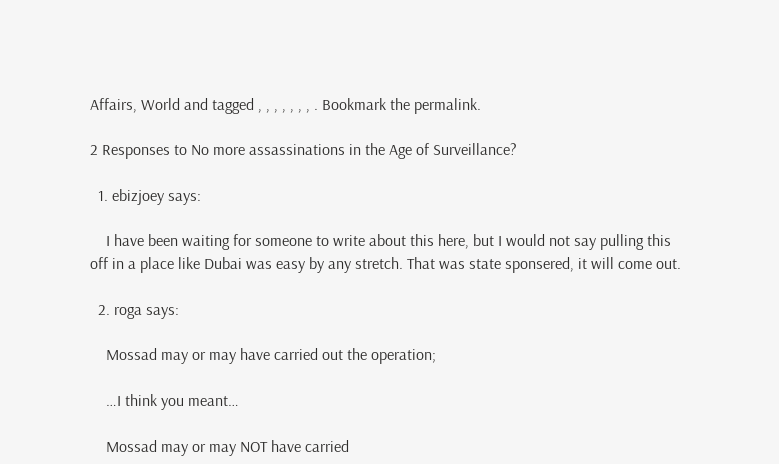Affairs, World and tagged , , , , , , , . Bookmark the permalink.

2 Responses to No more assassinations in the Age of Surveillance?

  1. ebizjoey says:

    I have been waiting for someone to write about this here, but I would not say pulling this off in a place like Dubai was easy by any stretch. That was state sponsered, it will come out.

  2. roga says:

    Mossad may or may have carried out the operation;

    …I think you meant…

    Mossad may or may NOT have carried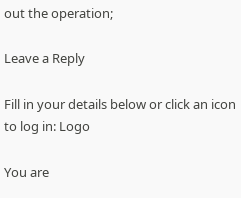out the operation;

Leave a Reply

Fill in your details below or click an icon to log in: Logo

You are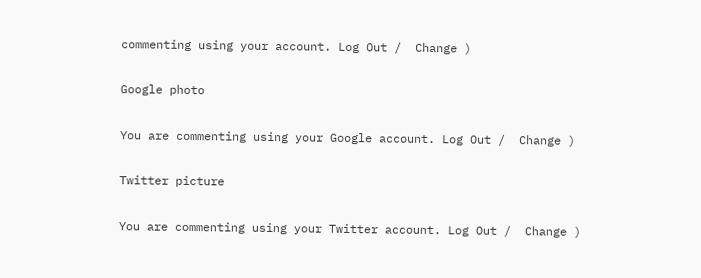commenting using your account. Log Out /  Change )

Google photo

You are commenting using your Google account. Log Out /  Change )

Twitter picture

You are commenting using your Twitter account. Log Out /  Change )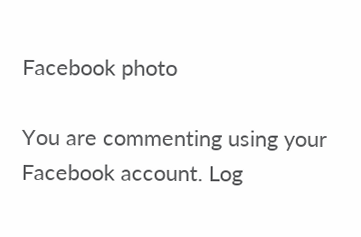Facebook photo

You are commenting using your Facebook account. Log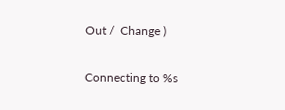Out /  Change )

Connecting to %s